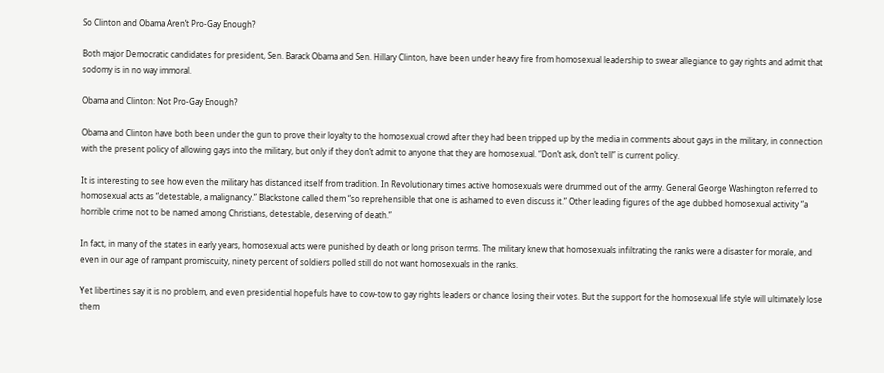So Clinton and Obama Aren’t Pro-Gay Enough?

Both major Democratic candidates for president, Sen. Barack Obama and Sen. Hillary Clinton, have been under heavy fire from homosexual leadership to swear allegiance to gay rights and admit that sodomy is in no way immoral.

Obama and Clinton: Not Pro-Gay Enough?

Obama and Clinton have both been under the gun to prove their loyalty to the homosexual crowd after they had been tripped up by the media in comments about gays in the military, in connection with the present policy of allowing gays into the military, but only if they don’t admit to anyone that they are homosexual. “Don’t ask, don’t tell” is current policy.

It is interesting to see how even the military has distanced itself from tradition. In Revolutionary times active homosexuals were drummed out of the army. General George Washington referred to homosexual acts as “detestable, a malignancy.” Blackstone called them “so reprehensible that one is ashamed to even discuss it.” Other leading figures of the age dubbed homosexual activity “a horrible crime not to be named among Christians, detestable, deserving of death.”

In fact, in many of the states in early years, homosexual acts were punished by death or long prison terms. The military knew that homosexuals infiltrating the ranks were a disaster for morale, and even in our age of rampant promiscuity, ninety percent of soldiers polled still do not want homosexuals in the ranks.

Yet libertines say it is no problem, and even presidential hopefuls have to cow-tow to gay rights leaders or chance losing their votes. But the support for the homosexual life style will ultimately lose them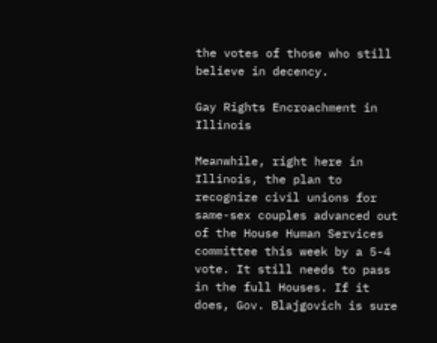the votes of those who still believe in decency.

Gay Rights Encroachment in Illinois

Meanwhile, right here in Illinois, the plan to recognize civil unions for same-sex couples advanced out of the House Human Services committee this week by a 5-4 vote. It still needs to pass in the full Houses. If it does, Gov. Blajgovich is sure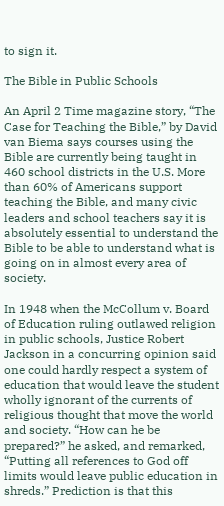to sign it.

The Bible in Public Schools

An April 2 Time magazine story, “The Case for Teaching the Bible,” by David van Biema says courses using the Bible are currently being taught in 460 school districts in the U.S. More than 60% of Americans support teaching the Bible, and many civic leaders and school teachers say it is absolutely essential to understand the Bible to be able to understand what is going on in almost every area of society.

In 1948 when the McCollum v. Board of Education ruling outlawed religion in public schools, Justice Robert Jackson in a concurring opinion said one could hardly respect a system of education that would leave the student wholly ignorant of the currents of religious thought that move the world and society. “How can he be prepared?” he asked, and remarked, “Putting all references to God off limits would leave public education in shreds.” Prediction is that this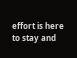effort is here to stay and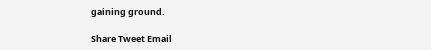gaining ground.

Share Tweet Email